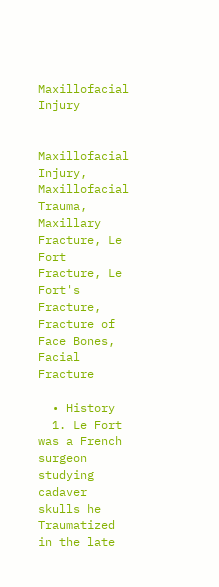Maxillofacial Injury


Maxillofacial Injury, Maxillofacial Trauma, Maxillary Fracture, Le Fort Fracture, Le Fort's Fracture, Fracture of Face Bones, Facial Fracture

  • History
  1. Le Fort was a French surgeon studying cadaver skulls he Traumatized in the late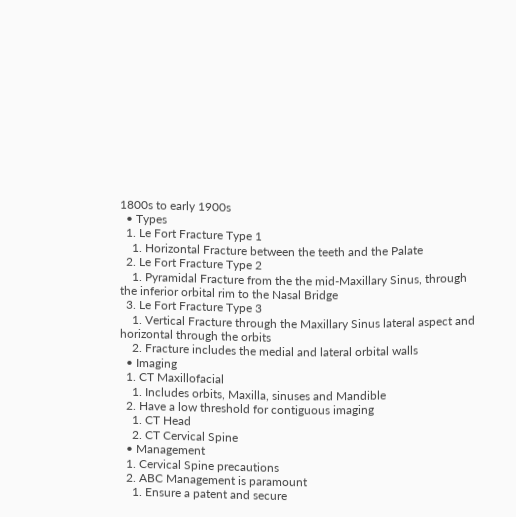1800s to early 1900s
  • Types
  1. Le Fort Fracture Type 1
    1. Horizontal Fracture between the teeth and the Palate
  2. Le Fort Fracture Type 2
    1. Pyramidal Fracture from the the mid-Maxillary Sinus, through the inferior orbital rim to the Nasal Bridge
  3. Le Fort Fracture Type 3
    1. Vertical Fracture through the Maxillary Sinus lateral aspect and horizontal through the orbits
    2. Fracture includes the medial and lateral orbital walls
  • Imaging
  1. CT Maxillofacial
    1. Includes orbits, Maxilla, sinuses and Mandible
  2. Have a low threshold for contiguous imaging
    1. CT Head
    2. CT Cervical Spine
  • Management
  1. Cervical Spine precautions
  2. ABC Management is paramount
    1. Ensure a patent and secure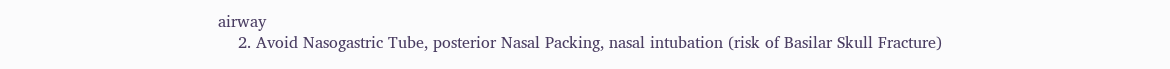airway
    2. Avoid Nasogastric Tube, posterior Nasal Packing, nasal intubation (risk of Basilar Skull Fracture)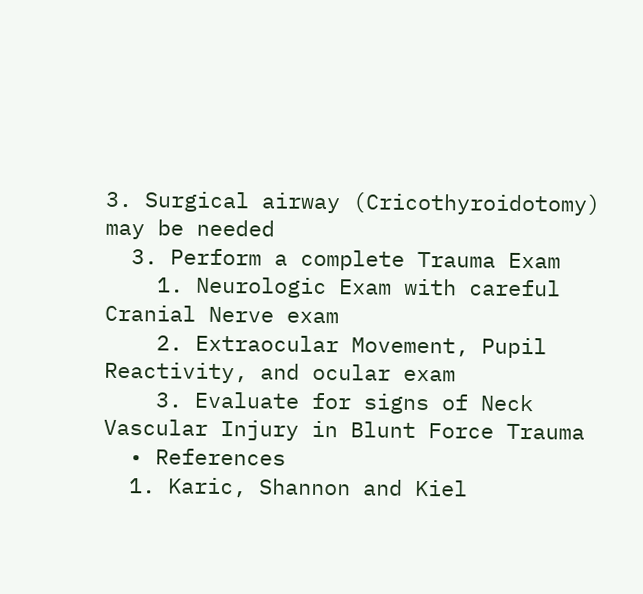3. Surgical airway (Cricothyroidotomy) may be needed
  3. Perform a complete Trauma Exam
    1. Neurologic Exam with careful Cranial Nerve exam
    2. Extraocular Movement, Pupil Reactivity, and ocular exam
    3. Evaluate for signs of Neck Vascular Injury in Blunt Force Trauma
  • References
  1. Karic, Shannon and Kiel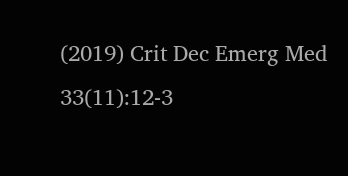(2019) Crit Dec Emerg Med 33(11):12-3